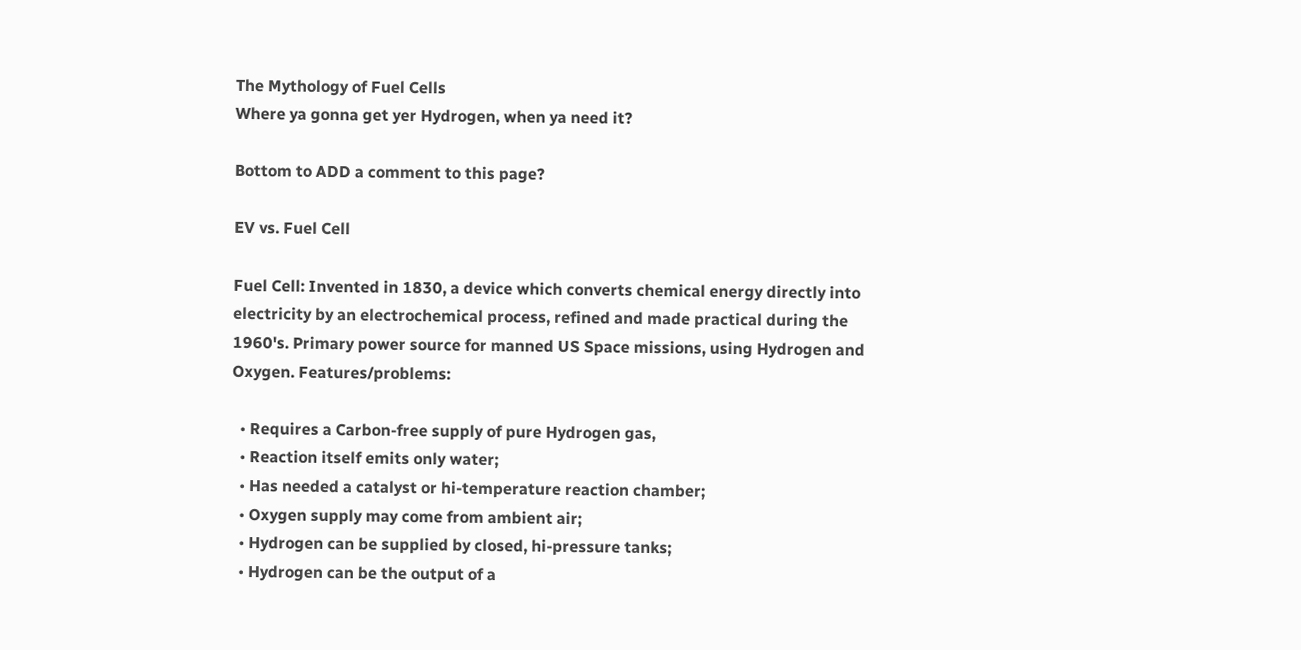The Mythology of Fuel Cells
Where ya gonna get yer Hydrogen, when ya need it?

Bottom to ADD a comment to this page?

EV vs. Fuel Cell

Fuel Cell: Invented in 1830, a device which converts chemical energy directly into electricity by an electrochemical process, refined and made practical during the 1960's. Primary power source for manned US Space missions, using Hydrogen and Oxygen. Features/problems:

  • Requires a Carbon-free supply of pure Hydrogen gas,
  • Reaction itself emits only water;
  • Has needed a catalyst or hi-temperature reaction chamber;
  • Oxygen supply may come from ambient air;
  • Hydrogen can be supplied by closed, hi-pressure tanks;
  • Hydrogen can be the output of a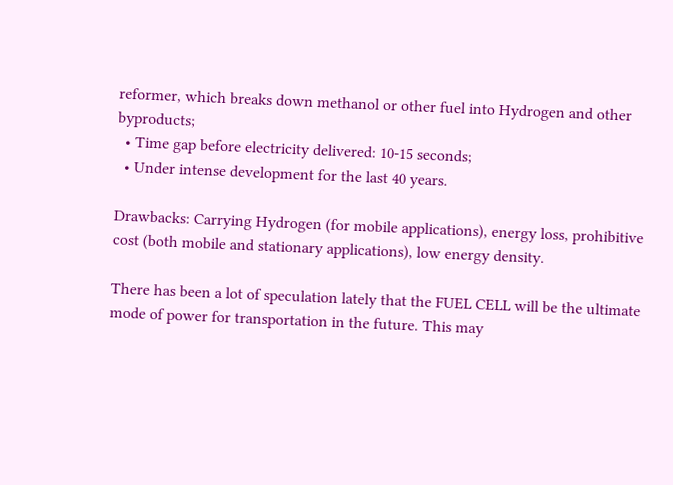reformer, which breaks down methanol or other fuel into Hydrogen and other byproducts;
  • Time gap before electricity delivered: 10-15 seconds;
  • Under intense development for the last 40 years.

Drawbacks: Carrying Hydrogen (for mobile applications), energy loss, prohibitive cost (both mobile and stationary applications), low energy density.

There has been a lot of speculation lately that the FUEL CELL will be the ultimate mode of power for transportation in the future. This may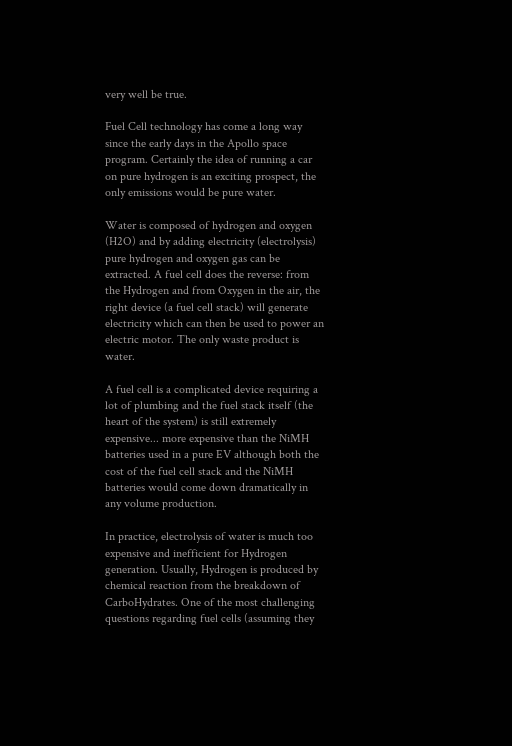very well be true.

Fuel Cell technology has come a long way since the early days in the Apollo space program. Certainly the idea of running a car on pure hydrogen is an exciting prospect, the only emissions would be pure water.

Water is composed of hydrogen and oxygen (H2O) and by adding electricity (electrolysis) pure hydrogen and oxygen gas can be extracted. A fuel cell does the reverse: from the Hydrogen and from Oxygen in the air, the right device (a fuel cell stack) will generate electricity which can then be used to power an electric motor. The only waste product is water.

A fuel cell is a complicated device requiring a lot of plumbing and the fuel stack itself (the heart of the system) is still extremely expensive... more expensive than the NiMH batteries used in a pure EV although both the cost of the fuel cell stack and the NiMH batteries would come down dramatically in any volume production.

In practice, electrolysis of water is much too expensive and inefficient for Hydrogen generation. Usually, Hydrogen is produced by chemical reaction from the breakdown of CarboHydrates. One of the most challenging questions regarding fuel cells (assuming they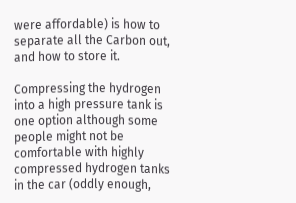were affordable) is how to separate all the Carbon out, and how to store it.

Compressing the hydrogen into a high pressure tank is one option although some people might not be comfortable with highly compressed hydrogen tanks in the car (oddly enough,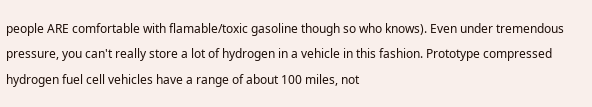people ARE comfortable with flamable/toxic gasoline though so who knows). Even under tremendous pressure, you can't really store a lot of hydrogen in a vehicle in this fashion. Prototype compressed hydrogen fuel cell vehicles have a range of about 100 miles, not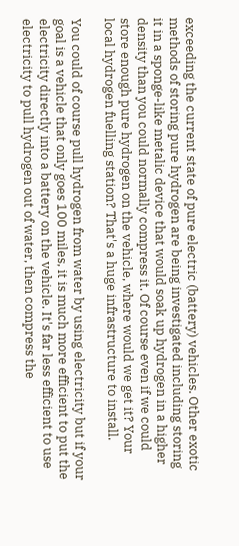exceeding the current state of pure electric (battery) vehicles. Other exotic methods of storing pure hydrogen are being investigated including storing it in a sponge-like metalic device that would soak up hydrogen in a higher density than you could normally compress it. Of course even if we could store enough pure hydrogen on the vehicle, where would we get it? Your local hydrogen fuelling station? That's a huge infrastructure to install.

You could of course pull hydrogen from water by using electricity but if your goal is a vehicle that only goes 100 miles, it is much more efficient to put the electricity directly into a battery on the vehicle. It's far less efficient to use electricity to pull hydrogen out of water, then compress the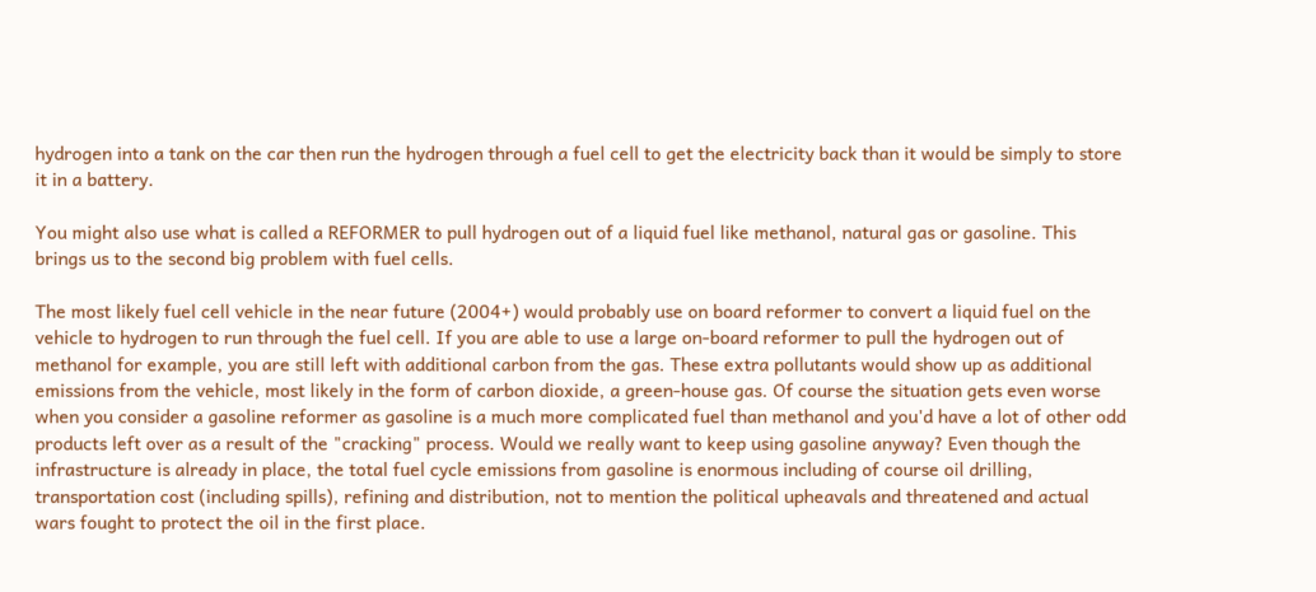hydrogen into a tank on the car then run the hydrogen through a fuel cell to get the electricity back than it would be simply to store it in a battery.

You might also use what is called a REFORMER to pull hydrogen out of a liquid fuel like methanol, natural gas or gasoline. This brings us to the second big problem with fuel cells.

The most likely fuel cell vehicle in the near future (2004+) would probably use on board reformer to convert a liquid fuel on the vehicle to hydrogen to run through the fuel cell. If you are able to use a large on-board reformer to pull the hydrogen out of methanol for example, you are still left with additional carbon from the gas. These extra pollutants would show up as additional emissions from the vehicle, most likely in the form of carbon dioxide, a green-house gas. Of course the situation gets even worse when you consider a gasoline reformer as gasoline is a much more complicated fuel than methanol and you'd have a lot of other odd products left over as a result of the "cracking" process. Would we really want to keep using gasoline anyway? Even though the infrastructure is already in place, the total fuel cycle emissions from gasoline is enormous including of course oil drilling, transportation cost (including spills), refining and distribution, not to mention the political upheavals and threatened and actual wars fought to protect the oil in the first place.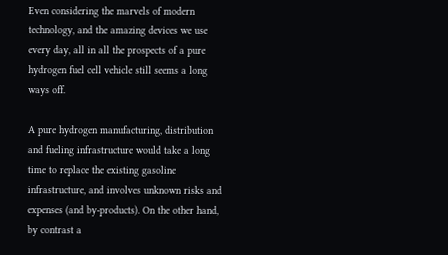Even considering the marvels of modern technology, and the amazing devices we use every day, all in all the prospects of a pure hydrogen fuel cell vehicle still seems a long ways off.

A pure hydrogen manufacturing, distribution and fueling infrastructure would take a long time to replace the existing gasoline infrastructure, and involves unknown risks and expenses (and by-products). On the other hand, by contrast a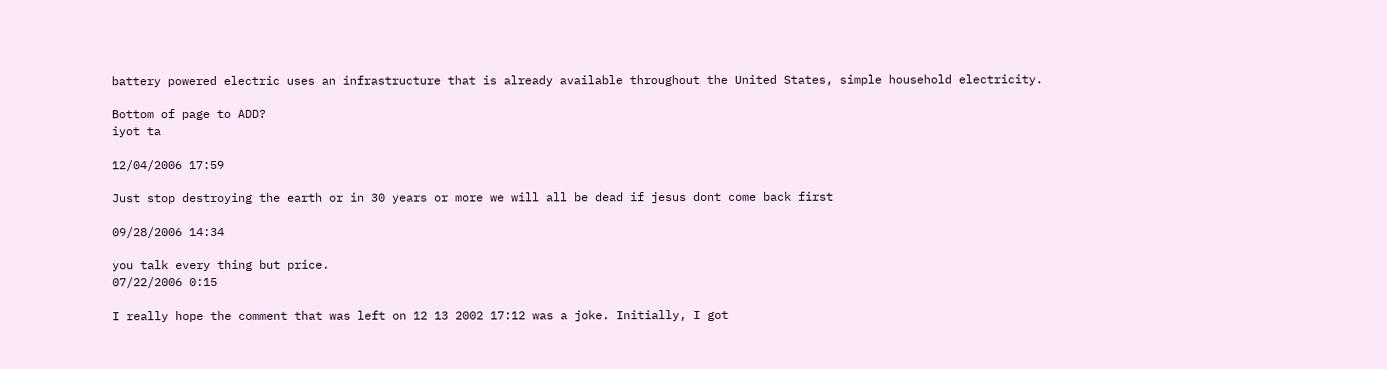battery powered electric uses an infrastructure that is already available throughout the United States, simple household electricity.

Bottom of page to ADD?
iyot ta

12/04/2006 17:59

Just stop destroying the earth or in 30 years or more we will all be dead if jesus dont come back first

09/28/2006 14:34

you talk every thing but price.
07/22/2006 0:15

I really hope the comment that was left on 12 13 2002 17:12 was a joke. Initially, I got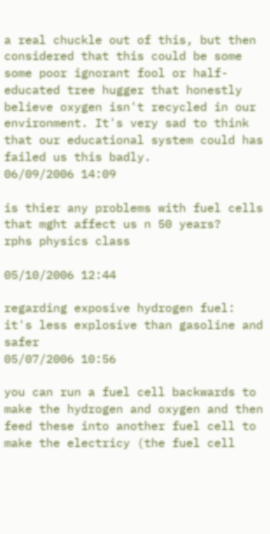a real chuckle out of this, but then considered that this could be some some poor ignorant fool or half-educated tree hugger that honestly believe oxygen isn't recycled in our environment. It's very sad to think that our educational system could has failed us this badly.
06/09/2006 14:09

is thier any problems with fuel cells that mght affect us n 50 years?
rphs physics class

05/10/2006 12:44

regarding exposive hydrogen fuel: it's less explosive than gasoline and safer
05/07/2006 10:56

you can run a fuel cell backwards to make the hydrogen and oxygen and then feed these into another fuel cell to make the electricy (the fuel cell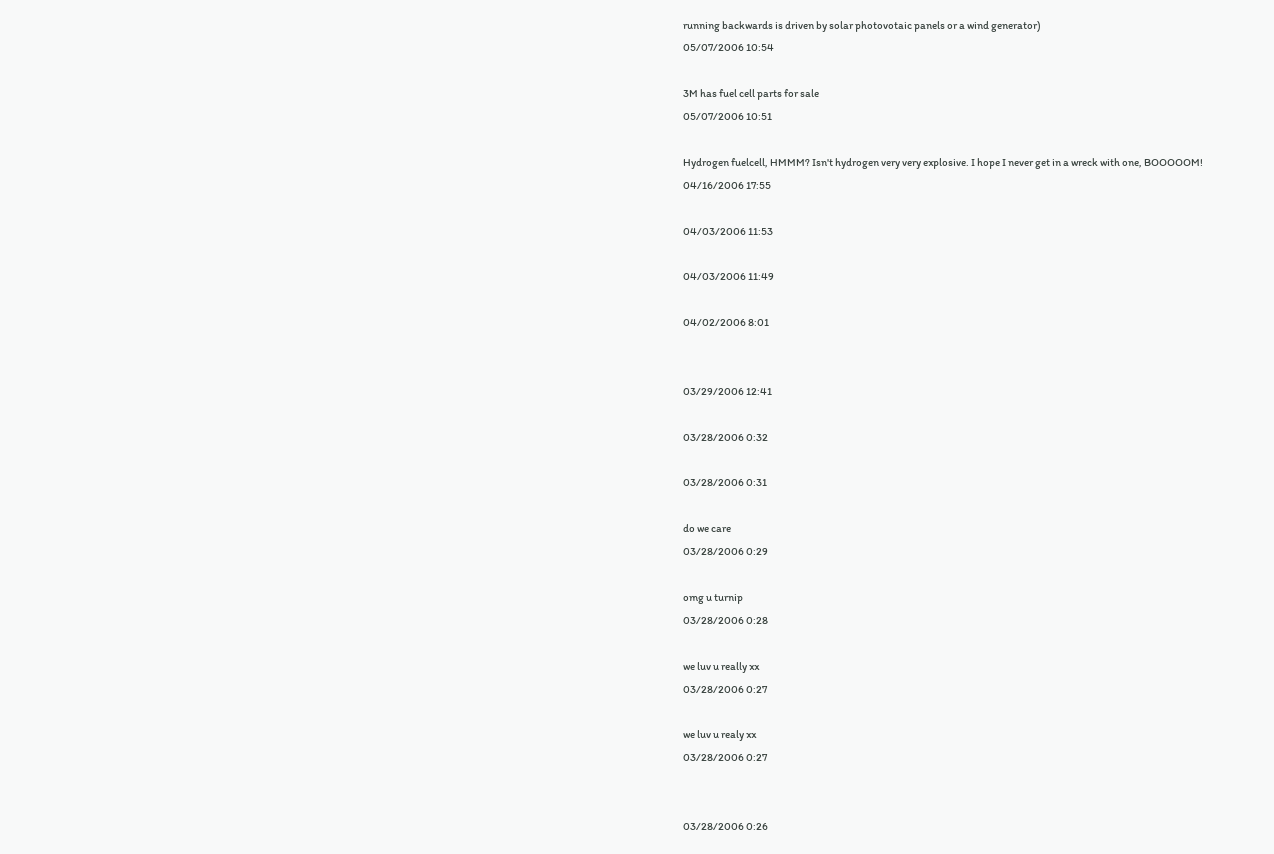running backwards is driven by solar photovotaic panels or a wind generator)
05/07/2006 10:54

3M has fuel cell parts for sale
05/07/2006 10:51

Hydrogen fuelcell, HMMM? Isn't hydrogen very very explosive. I hope I never get in a wreck with one, BOOOOOM!
04/16/2006 17:55

04/03/2006 11:53

04/03/2006 11:49

04/02/2006 8:01


03/29/2006 12:41

03/28/2006 0:32

03/28/2006 0:31

do we care
03/28/2006 0:29

omg u turnip
03/28/2006 0:28

we luv u really xx
03/28/2006 0:27

we luv u realy xx
03/28/2006 0:27


03/28/2006 0:26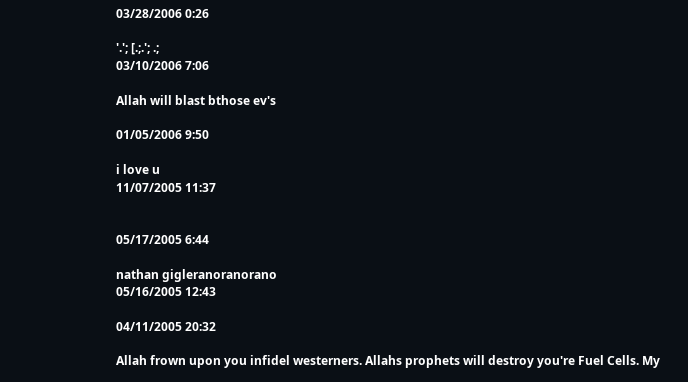03/28/2006 0:26

'.'; [.;.'; .;
03/10/2006 7:06

Allah will blast bthose ev's

01/05/2006 9:50

i love u
11/07/2005 11:37


05/17/2005 6:44

nathan gigleranoranorano
05/16/2005 12:43

04/11/2005 20:32

Allah frown upon you infidel westerners. Allahs prophets will destroy you're Fuel Cells. My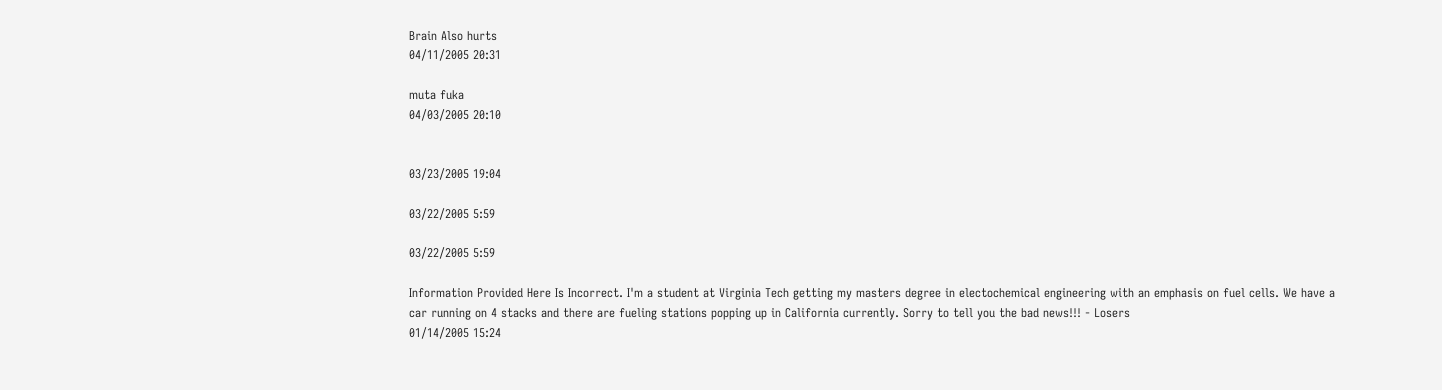Brain Also hurts
04/11/2005 20:31

muta fuka
04/03/2005 20:10


03/23/2005 19:04

03/22/2005 5:59

03/22/2005 5:59

Information Provided Here Is Incorrect. I'm a student at Virginia Tech getting my masters degree in electochemical engineering with an emphasis on fuel cells. We have a car running on 4 stacks and there are fueling stations popping up in California currently. Sorry to tell you the bad news!!! - Losers
01/14/2005 15:24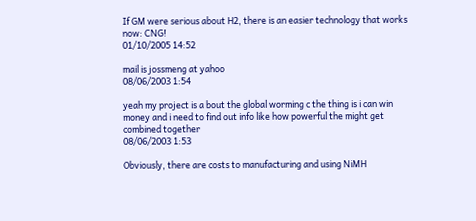If GM were serious about H2, there is an easier technology that works now: CNG!
01/10/2005 14:52

mail is jossmeng at yahoo
08/06/2003 1:54

yeah my project is a bout the global worming c the thing is i can win money and i need to find out info like how powerful the might get combined together
08/06/2003 1:53

Obviously, there are costs to manufacturing and using NiMH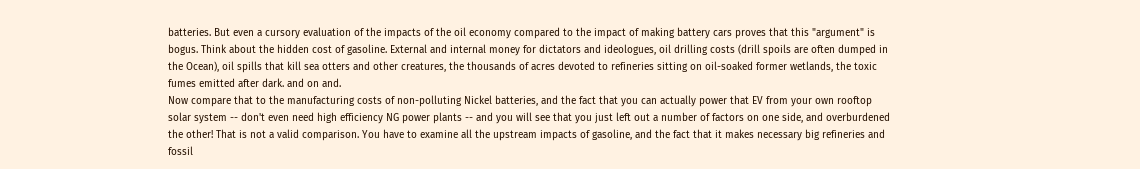batteries. But even a cursory evaluation of the impacts of the oil economy compared to the impact of making battery cars proves that this "argument" is bogus. Think about the hidden cost of gasoline. External and internal money for dictators and ideologues, oil drilling costs (drill spoils are often dumped in the Ocean), oil spills that kill sea otters and other creatures, the thousands of acres devoted to refineries sitting on oil-soaked former wetlands, the toxic fumes emitted after dark. and on and.
Now compare that to the manufacturing costs of non-polluting Nickel batteries, and the fact that you can actually power that EV from your own rooftop solar system -- don't even need high efficiency NG power plants -- and you will see that you just left out a number of factors on one side, and overburdened the other! That is not a valid comparison. You have to examine all the upstream impacts of gasoline, and the fact that it makes necessary big refineries and fossil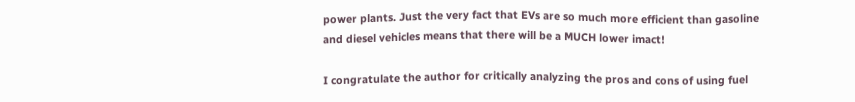power plants. Just the very fact that EVs are so much more efficient than gasoline and diesel vehicles means that there will be a MUCH lower imact!

I congratulate the author for critically analyzing the pros and cons of using fuel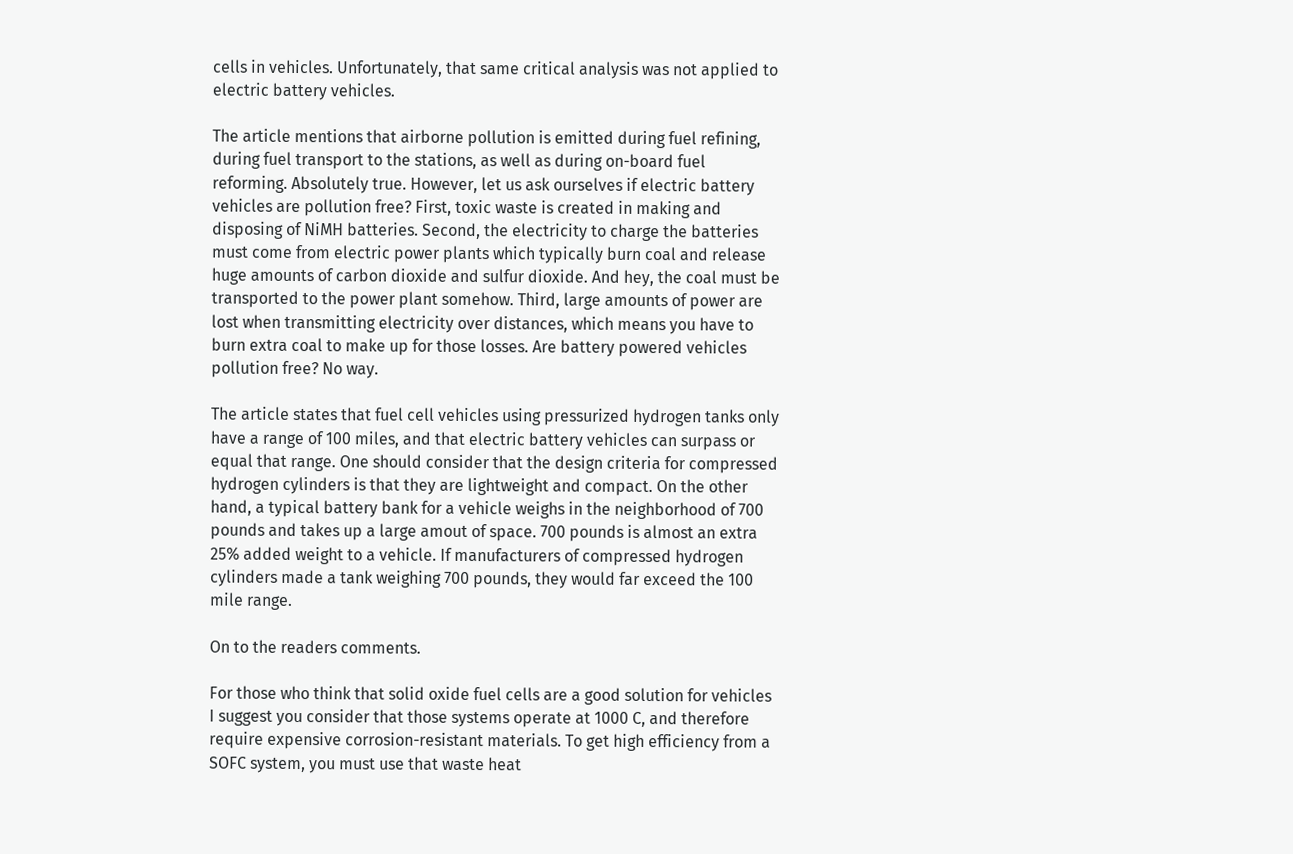cells in vehicles. Unfortunately, that same critical analysis was not applied to electric battery vehicles.

The article mentions that airborne pollution is emitted during fuel refining, during fuel transport to the stations, as well as during on-board fuel reforming. Absolutely true. However, let us ask ourselves if electric battery vehicles are pollution free? First, toxic waste is created in making and disposing of NiMH batteries. Second, the electricity to charge the batteries must come from electric power plants which typically burn coal and release huge amounts of carbon dioxide and sulfur dioxide. And hey, the coal must be transported to the power plant somehow. Third, large amounts of power are lost when transmitting electricity over distances, which means you have to burn extra coal to make up for those losses. Are battery powered vehicles pollution free? No way.

The article states that fuel cell vehicles using pressurized hydrogen tanks only have a range of 100 miles, and that electric battery vehicles can surpass or equal that range. One should consider that the design criteria for compressed hydrogen cylinders is that they are lightweight and compact. On the other hand, a typical battery bank for a vehicle weighs in the neighborhood of 700 pounds and takes up a large amout of space. 700 pounds is almost an extra 25% added weight to a vehicle. If manufacturers of compressed hydrogen cylinders made a tank weighing 700 pounds, they would far exceed the 100 mile range.

On to the readers comments.

For those who think that solid oxide fuel cells are a good solution for vehicles I suggest you consider that those systems operate at 1000 C, and therefore require expensive corrosion-resistant materials. To get high efficiency from a SOFC system, you must use that waste heat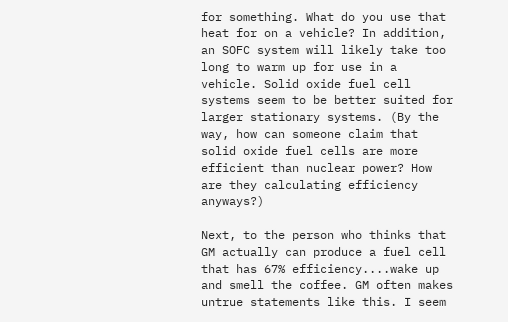for something. What do you use that heat for on a vehicle? In addition, an SOFC system will likely take too long to warm up for use in a vehicle. Solid oxide fuel cell systems seem to be better suited for larger stationary systems. (By the way, how can someone claim that solid oxide fuel cells are more efficient than nuclear power? How are they calculating efficiency anyways?)

Next, to the person who thinks that GM actually can produce a fuel cell that has 67% efficiency....wake up and smell the coffee. GM often makes untrue statements like this. I seem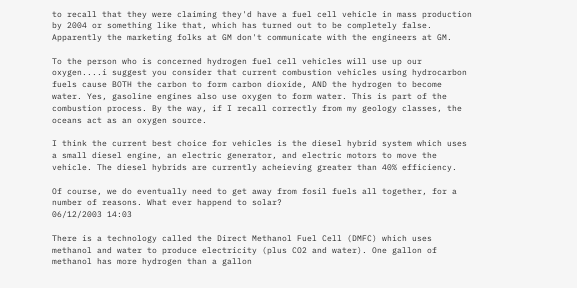to recall that they were claiming they'd have a fuel cell vehicle in mass production by 2004 or something like that, which has turned out to be completely false. Apparently the marketing folks at GM don't communicate with the engineers at GM.

To the person who is concerned hydrogen fuel cell vehicles will use up our oxygen....i suggest you consider that current combustion vehicles using hydrocarbon fuels cause BOTH the carbon to form carbon dioxide, AND the hydrogen to become water. Yes, gasoline engines also use oxygen to form water. This is part of the combustion process. By the way, if I recall correctly from my geology classes, the oceans act as an oxygen source.

I think the current best choice for vehicles is the diesel hybrid system which uses a small diesel engine, an electric generator, and electric motors to move the vehicle. The diesel hybrids are currently acheieving greater than 40% efficiency.

Of course, we do eventually need to get away from fosil fuels all together, for a number of reasons. What ever happend to solar?
06/12/2003 14:03

There is a technology called the Direct Methanol Fuel Cell (DMFC) which uses methanol and water to produce electricity (plus CO2 and water). One gallon of methanol has more hydrogen than a gallon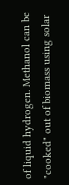of liquid hydrogen. Methanol can be "cooked" out of biomass using solar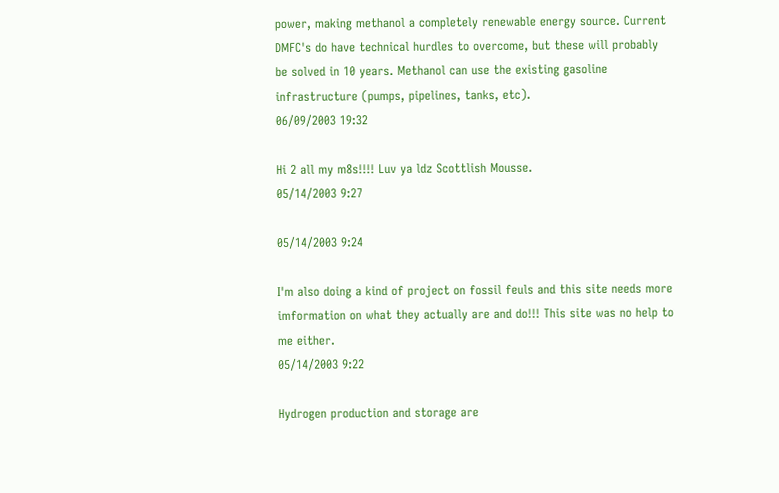power, making methanol a completely renewable energy source. Current DMFC's do have technical hurdles to overcome, but these will probably be solved in 10 years. Methanol can use the existing gasoline infrastructure (pumps, pipelines, tanks, etc).
06/09/2003 19:32

Hi 2 all my m8s!!!! Luv ya ldz Scottlish Mousse.
05/14/2003 9:27

05/14/2003 9:24

I'm also doing a kind of project on fossil feuls and this site needs more imformation on what they actually are and do!!! This site was no help to me either.
05/14/2003 9:22

Hydrogen production and storage are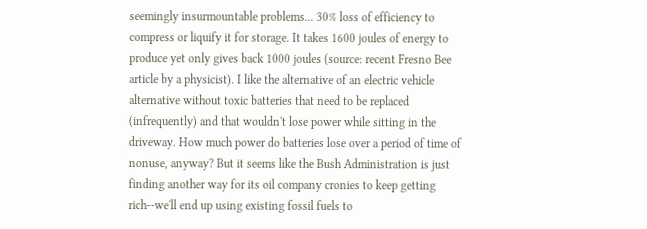seemingly insurmountable problems... 30% loss of efficiency to compress or liquify it for storage. It takes 1600 joules of energy to produce yet only gives back 1000 joules (source: recent Fresno Bee article by a physicist). I like the alternative of an electric vehicle alternative without toxic batteries that need to be replaced (infrequently) and that wouldn't lose power while sitting in the driveway. How much power do batteries lose over a period of time of nonuse, anyway? But it seems like the Bush Administration is just finding another way for its oil company cronies to keep getting rich--we'll end up using existing fossil fuels to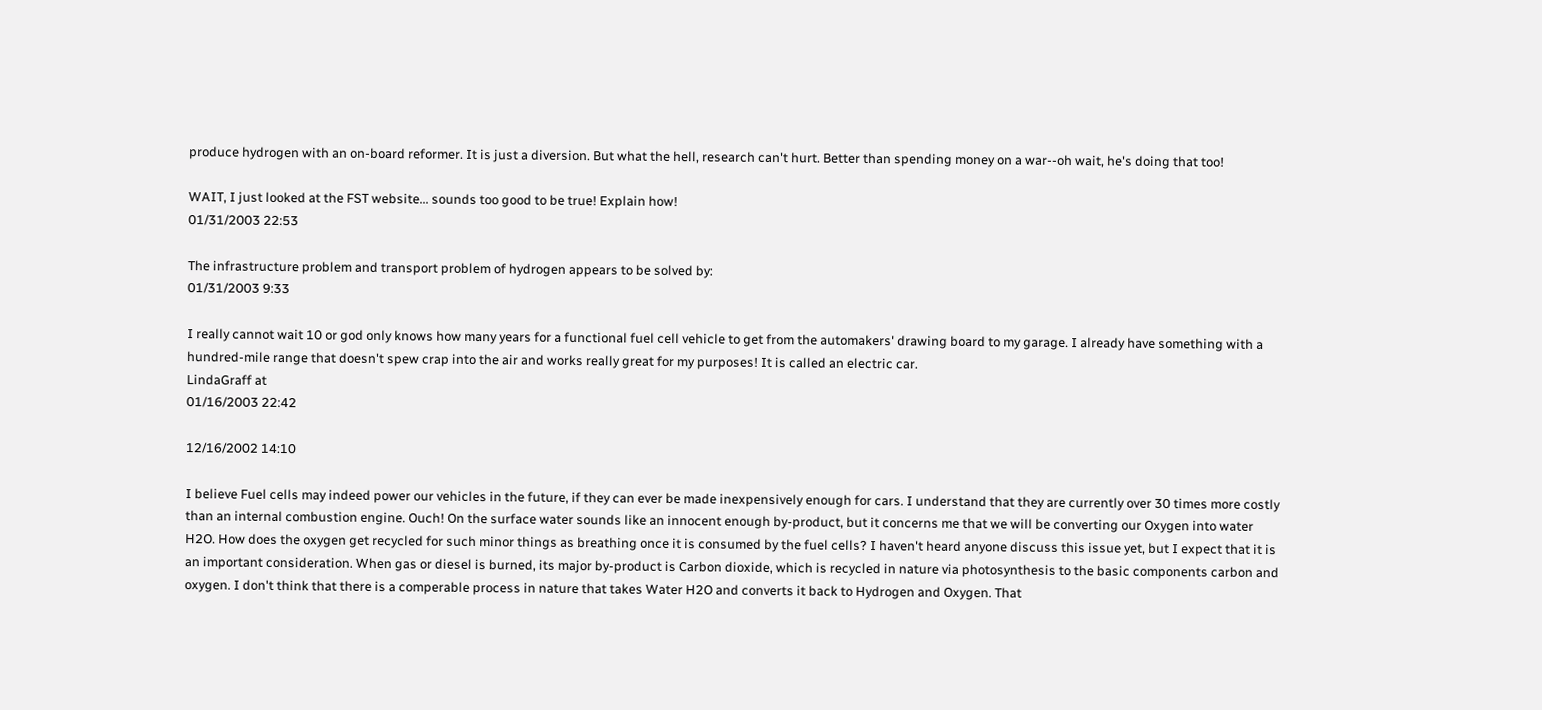produce hydrogen with an on-board reformer. It is just a diversion. But what the hell, research can't hurt. Better than spending money on a war--oh wait, he's doing that too!

WAIT, I just looked at the FST website... sounds too good to be true! Explain how!
01/31/2003 22:53

The infrastructure problem and transport problem of hydrogen appears to be solved by:
01/31/2003 9:33

I really cannot wait 10 or god only knows how many years for a functional fuel cell vehicle to get from the automakers' drawing board to my garage. I already have something with a hundred-mile range that doesn't spew crap into the air and works really great for my purposes! It is called an electric car.
LindaGraff at
01/16/2003 22:42

12/16/2002 14:10

I believe Fuel cells may indeed power our vehicles in the future, if they can ever be made inexpensively enough for cars. I understand that they are currently over 30 times more costly than an internal combustion engine. Ouch! On the surface water sounds like an innocent enough by-product, but it concerns me that we will be converting our Oxygen into water H2O. How does the oxygen get recycled for such minor things as breathing once it is consumed by the fuel cells? I haven't heard anyone discuss this issue yet, but I expect that it is an important consideration. When gas or diesel is burned, its major by-product is Carbon dioxide, which is recycled in nature via photosynthesis to the basic components carbon and oxygen. I don't think that there is a comperable process in nature that takes Water H2O and converts it back to Hydrogen and Oxygen. That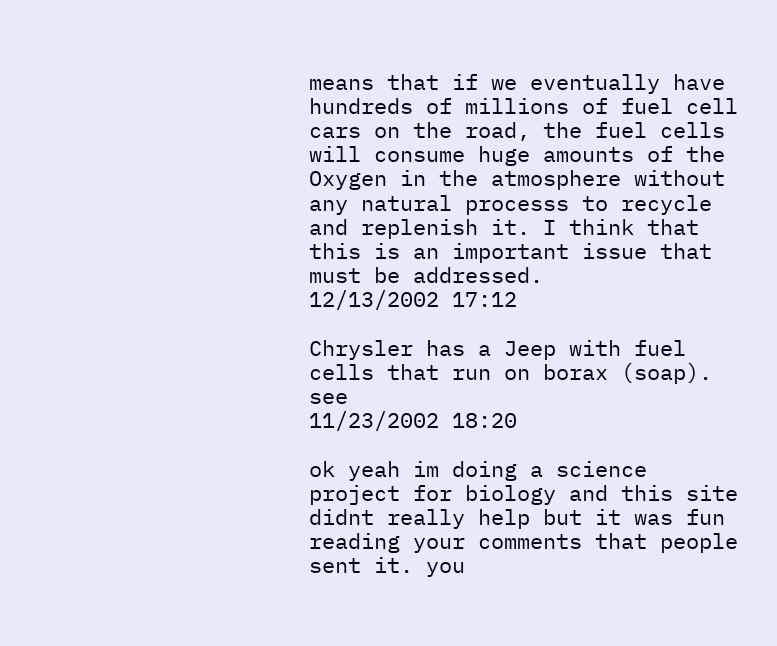means that if we eventually have hundreds of millions of fuel cell cars on the road, the fuel cells will consume huge amounts of the Oxygen in the atmosphere without any natural processs to recycle and replenish it. I think that this is an important issue that must be addressed.
12/13/2002 17:12

Chrysler has a Jeep with fuel cells that run on borax (soap). see
11/23/2002 18:20

ok yeah im doing a science project for biology and this site didnt really help but it was fun reading your comments that people sent it. you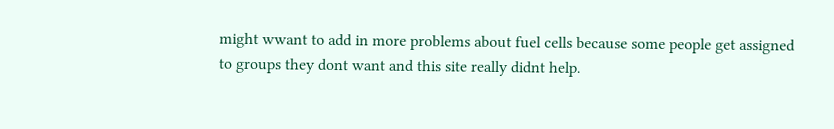might wwant to add in more problems about fuel cells because some people get assigned to groups they dont want and this site really didnt help.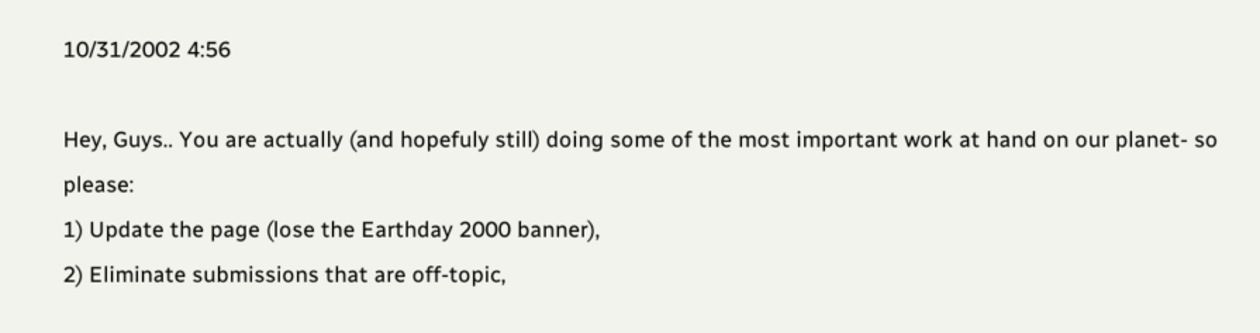10/31/2002 4:56

Hey, Guys.. You are actually (and hopefuly still) doing some of the most important work at hand on our planet- so please:
1) Update the page (lose the Earthday 2000 banner),
2) Eliminate submissions that are off-topic,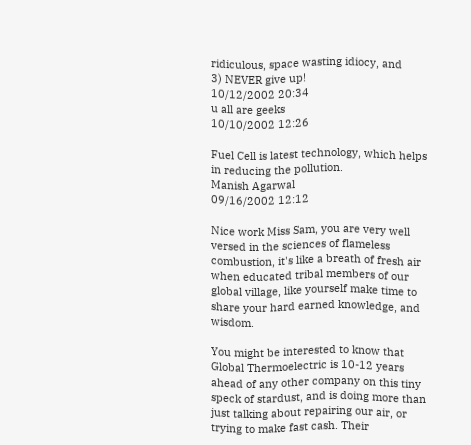ridiculous, space wasting idiocy, and
3) NEVER give up!
10/12/2002 20:34
u all are geeks
10/10/2002 12:26

Fuel Cell is latest technology, which helps in reducing the pollution.
Manish Agarwal
09/16/2002 12:12

Nice work Miss Sam, you are very well versed in the sciences of flameless combustion, it's like a breath of fresh air when educated tribal members of our global village, like yourself make time to share your hard earned knowledge, and wisdom.

You might be interested to know that Global Thermoelectric is 10-12 years ahead of any other company on this tiny speck of stardust, and is doing more than just talking about repairing our air, or trying to make fast cash. Their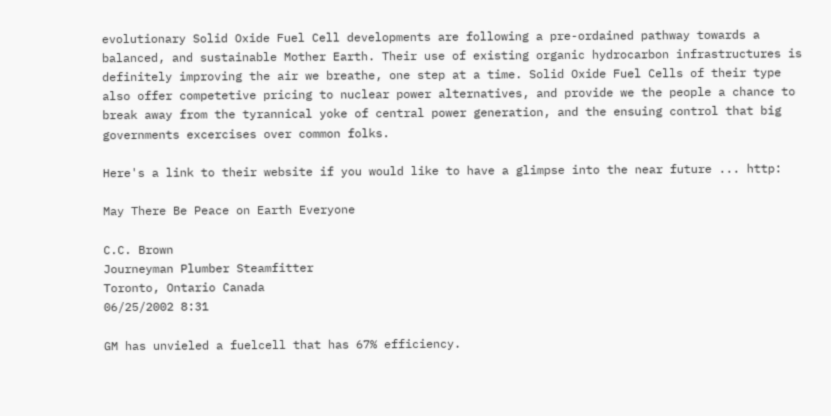evolutionary Solid Oxide Fuel Cell developments are following a pre-ordained pathway towards a balanced, and sustainable Mother Earth. Their use of existing organic hydrocarbon infrastructures is definitely improving the air we breathe, one step at a time. Solid Oxide Fuel Cells of their type also offer competetive pricing to nuclear power alternatives, and provide we the people a chance to break away from the tyrannical yoke of central power generation, and the ensuing control that big governments excercises over common folks.

Here's a link to their website if you would like to have a glimpse into the near future ... http:

May There Be Peace on Earth Everyone

C.C. Brown
Journeyman Plumber Steamfitter
Toronto, Ontario Canada
06/25/2002 8:31

GM has unvieled a fuelcell that has 67% efficiency.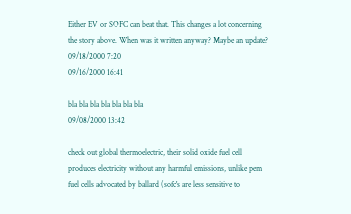Either EV or SOFC can beat that. This changes a lot concerning the story above. When was it written anyway? Maybe an update?
09/18/2000 7:20
09/16/2000 16:41

bla bla bla bla bla bla bla
09/08/2000 13:42

check out global thermoelectric, their solid oxide fuel cell produces electricity without any harmful emissions, unlike pem fuel cells advocated by ballard (sofc's are less sensitive to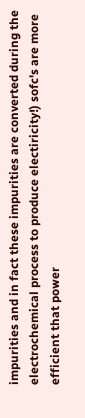impurities and in fact these impurities are converted during the electrochemical process to produce electiricity!) sofc's are more efficient that power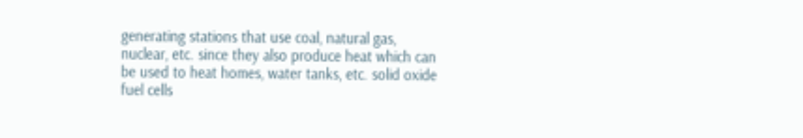generating stations that use coal, natural gas, nuclear, etc. since they also produce heat which can be used to heat homes, water tanks, etc. solid oxide fuel cells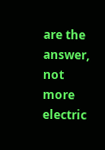are the answer, not more electric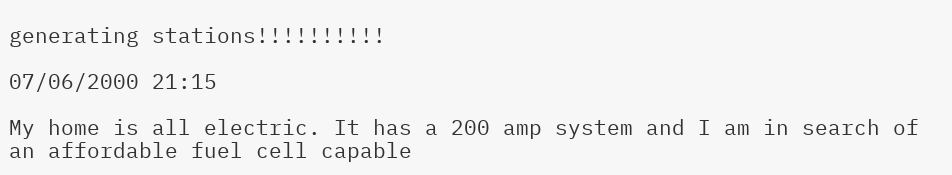generating stations!!!!!!!!!!

07/06/2000 21:15

My home is all electric. It has a 200 amp system and I am in search of an affordable fuel cell capable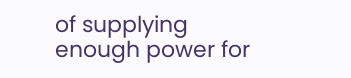of supplying enough power for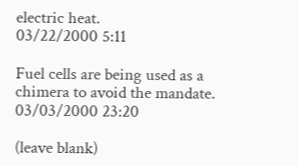electric heat.
03/22/2000 5:11

Fuel cells are being used as a chimera to avoid the mandate.
03/03/2000 23:20

(leave blank)